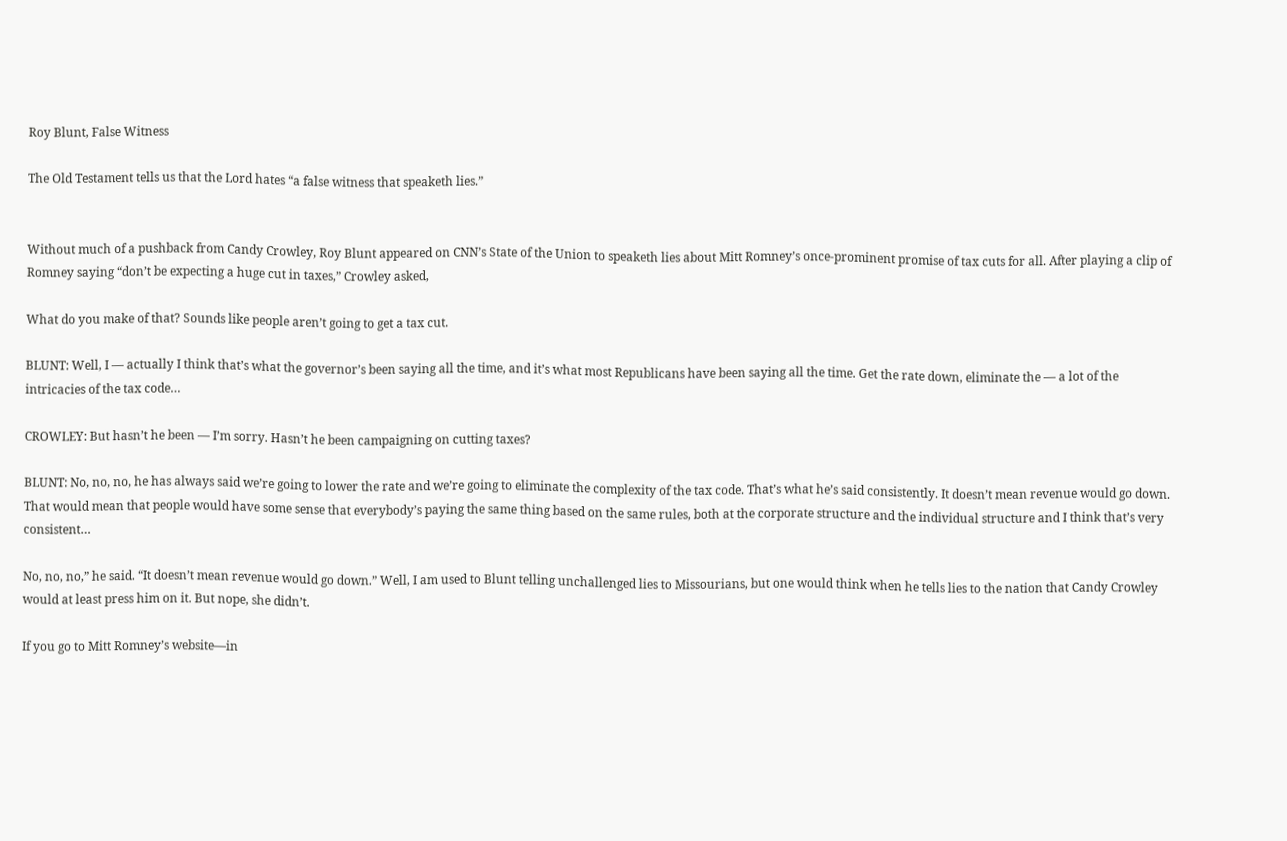Roy Blunt, False Witness

The Old Testament tells us that the Lord hates “a false witness that speaketh lies.”


Without much of a pushback from Candy Crowley, Roy Blunt appeared on CNN’s State of the Union to speaketh lies about Mitt Romney’s once-prominent promise of tax cuts for all. After playing a clip of Romney saying “don’t be expecting a huge cut in taxes,” Crowley asked,

What do you make of that? Sounds like people aren’t going to get a tax cut.

BLUNT: Well, I — actually I think that’s what the governor’s been saying all the time, and it’s what most Republicans have been saying all the time. Get the rate down, eliminate the — a lot of the intricacies of the tax code…

CROWLEY: But hasn’t he been — I’m sorry. Hasn’t he been campaigning on cutting taxes?

BLUNT: No, no, no, he has always said we’re going to lower the rate and we’re going to eliminate the complexity of the tax code. That’s what he’s said consistently. It doesn’t mean revenue would go down. That would mean that people would have some sense that everybody’s paying the same thing based on the same rules, both at the corporate structure and the individual structure and I think that’s very consistent…

No, no, no,” he said. “It doesn’t mean revenue would go down.” Well, I am used to Blunt telling unchallenged lies to Missourians, but one would think when he tells lies to the nation that Candy Crowley would at least press him on it. But nope, she didn’t.

If you go to Mitt Romney’s website—in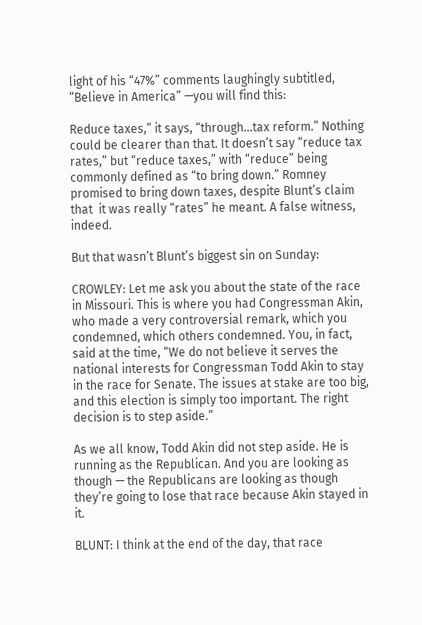light of his “47%” comments laughingly subtitled, “Believe in America” —you will find this:

Reduce taxes,” it says, “through…tax reform.” Nothing could be clearer than that. It doesn’t say “reduce tax rates,” but “reduce taxes,” with “reduce” being commonly defined as “to bring down.” Romney promised to bring down taxes, despite Blunt’s claim that  it was really “rates” he meant. A false witness, indeed.

But that wasn’t Blunt’s biggest sin on Sunday:

CROWLEY: Let me ask you about the state of the race in Missouri. This is where you had Congressman Akin, who made a very controversial remark, which you condemned, which others condemned. You, in fact, said at the time, “We do not believe it serves the national interests for Congressman Todd Akin to stay in the race for Senate. The issues at stake are too big, and this election is simply too important. The right decision is to step aside.”

As we all know, Todd Akin did not step aside. He is running as the Republican. And you are looking as though — the Republicans are looking as though they’re going to lose that race because Akin stayed in it.

BLUNT: I think at the end of the day, that race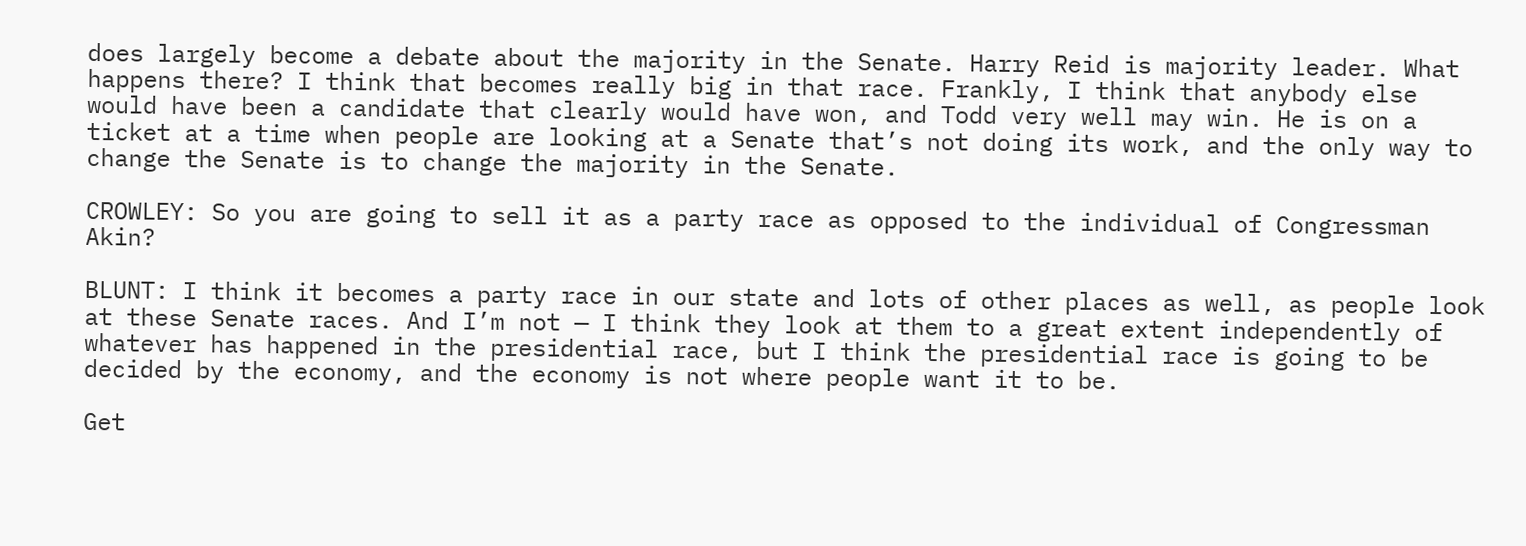does largely become a debate about the majority in the Senate. Harry Reid is majority leader. What happens there? I think that becomes really big in that race. Frankly, I think that anybody else would have been a candidate that clearly would have won, and Todd very well may win. He is on a ticket at a time when people are looking at a Senate that’s not doing its work, and the only way to change the Senate is to change the majority in the Senate.

CROWLEY: So you are going to sell it as a party race as opposed to the individual of Congressman Akin?

BLUNT: I think it becomes a party race in our state and lots of other places as well, as people look at these Senate races. And I’m not — I think they look at them to a great extent independently of whatever has happened in the presidential race, but I think the presidential race is going to be decided by the economy, and the economy is not where people want it to be.

Get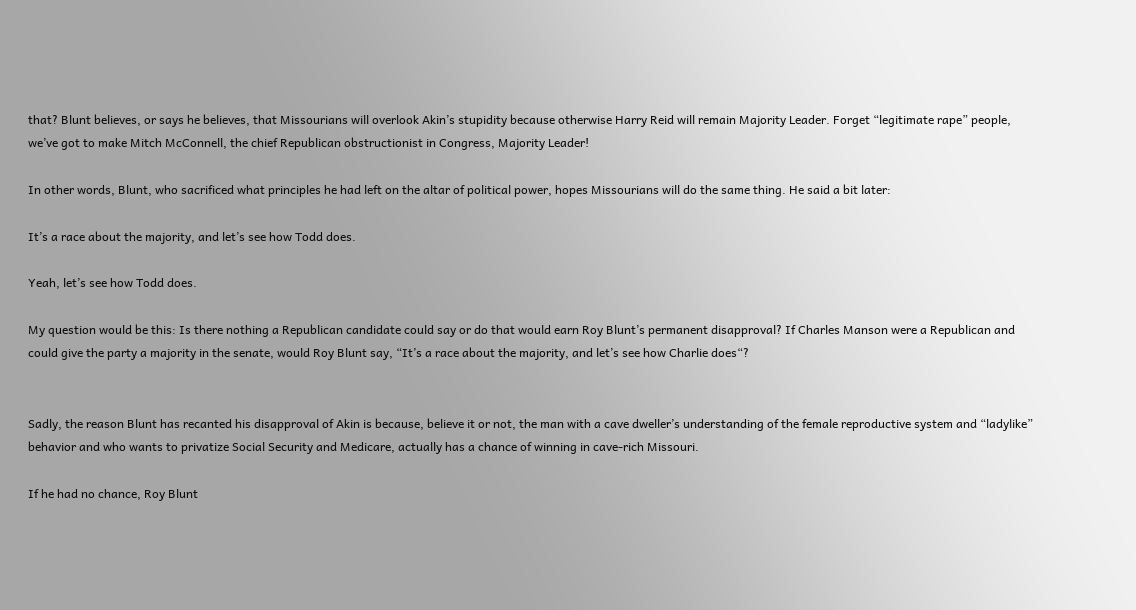that? Blunt believes, or says he believes, that Missourians will overlook Akin’s stupidity because otherwise Harry Reid will remain Majority Leader. Forget “legitimate rape” people, we’ve got to make Mitch McConnell, the chief Republican obstructionist in Congress, Majority Leader!

In other words, Blunt, who sacrificed what principles he had left on the altar of political power, hopes Missourians will do the same thing. He said a bit later:

It’s a race about the majority, and let’s see how Todd does.

Yeah, let’s see how Todd does.

My question would be this: Is there nothing a Republican candidate could say or do that would earn Roy Blunt’s permanent disapproval? If Charles Manson were a Republican and could give the party a majority in the senate, would Roy Blunt say, “It’s a race about the majority, and let’s see how Charlie does“?


Sadly, the reason Blunt has recanted his disapproval of Akin is because, believe it or not, the man with a cave dweller’s understanding of the female reproductive system and “ladylike” behavior and who wants to privatize Social Security and Medicare, actually has a chance of winning in cave-rich Missouri.

If he had no chance, Roy Blunt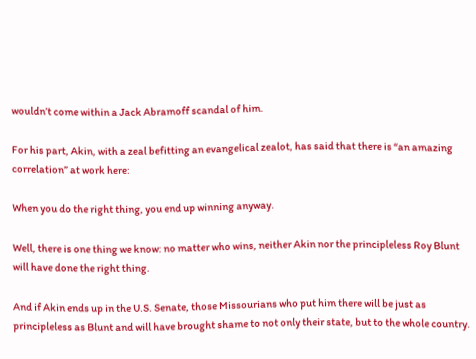wouldn’t come within a Jack Abramoff scandal of him.

For his part, Akin, with a zeal befitting an evangelical zealot, has said that there is “an amazing correlation” at work here:

When you do the right thing, you end up winning anyway.

Well, there is one thing we know: no matter who wins, neither Akin nor the principleless Roy Blunt will have done the right thing.

And if Akin ends up in the U.S. Senate, those Missourians who put him there will be just as principleless as Blunt and will have brought shame to not only their state, but to the whole country.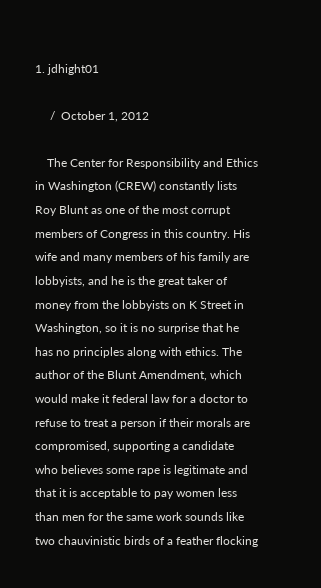1. jdhight01

     /  October 1, 2012

    The Center for Responsibility and Ethics in Washington (CREW) constantly lists Roy Blunt as one of the most corrupt members of Congress in this country. His wife and many members of his family are lobbyists, and he is the great taker of money from the lobbyists on K Street in Washington, so it is no surprise that he has no principles along with ethics. The author of the Blunt Amendment, which would make it federal law for a doctor to refuse to treat a person if their morals are compromised, supporting a candidate who believes some rape is legitimate and that it is acceptable to pay women less than men for the same work sounds like two chauvinistic birds of a feather flocking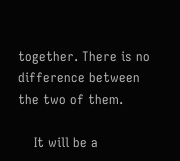together. There is no difference between the two of them.

    It will be a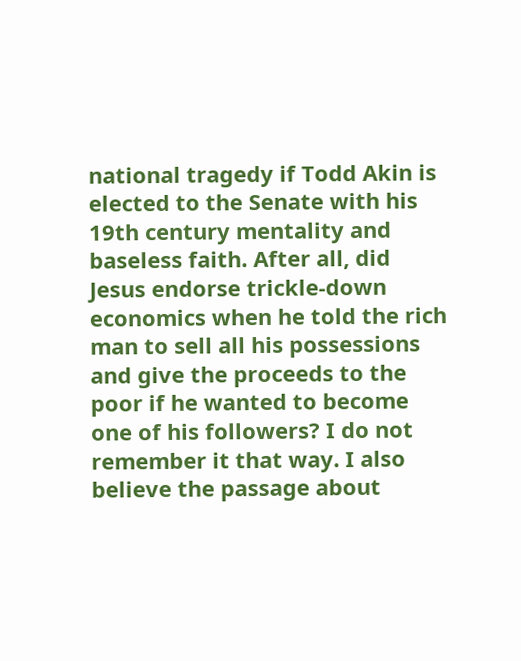national tragedy if Todd Akin is elected to the Senate with his 19th century mentality and baseless faith. After all, did Jesus endorse trickle-down economics when he told the rich man to sell all his possessions and give the proceeds to the poor if he wanted to become one of his followers? I do not remember it that way. I also believe the passage about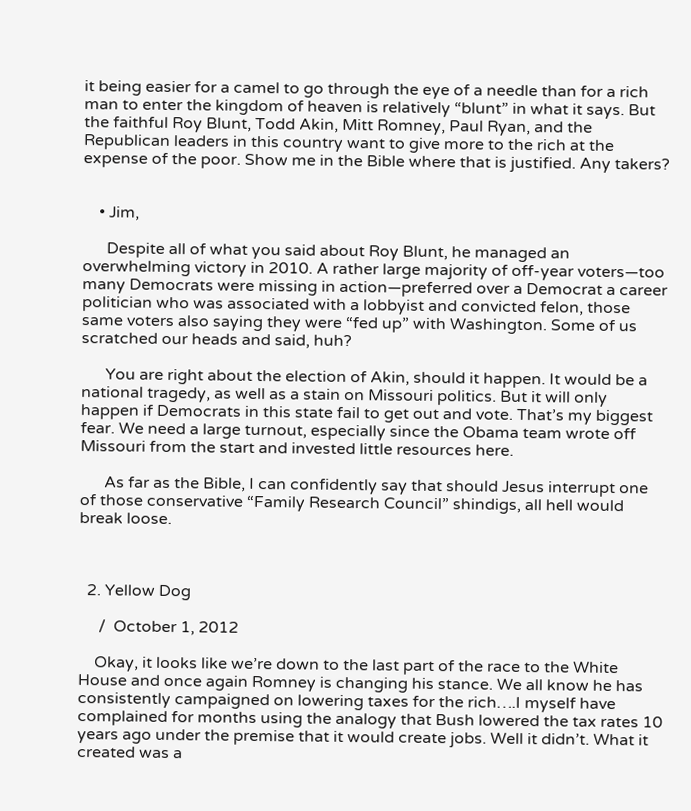it being easier for a camel to go through the eye of a needle than for a rich man to enter the kingdom of heaven is relatively “blunt” in what it says. But the faithful Roy Blunt, Todd Akin, Mitt Romney, Paul Ryan, and the Republican leaders in this country want to give more to the rich at the expense of the poor. Show me in the Bible where that is justified. Any takers?


    • Jim,

      Despite all of what you said about Roy Blunt, he managed an overwhelming victory in 2010. A rather large majority of off-year voters—too many Democrats were missing in action—preferred over a Democrat a career politician who was associated with a lobbyist and convicted felon, those same voters also saying they were “fed up” with Washington. Some of us scratched our heads and said, huh?

      You are right about the election of Akin, should it happen. It would be a national tragedy, as well as a stain on Missouri politics. But it will only happen if Democrats in this state fail to get out and vote. That’s my biggest fear. We need a large turnout, especially since the Obama team wrote off Missouri from the start and invested little resources here.

      As far as the Bible, I can confidently say that should Jesus interrupt one of those conservative “Family Research Council” shindigs, all hell would break loose.



  2. Yellow Dog

     /  October 1, 2012

    Okay, it looks like we’re down to the last part of the race to the White House and once again Romney is changing his stance. We all know he has consistently campaigned on lowering taxes for the rich….I myself have complained for months using the analogy that Bush lowered the tax rates 10 years ago under the premise that it would create jobs. Well it didn’t. What it created was a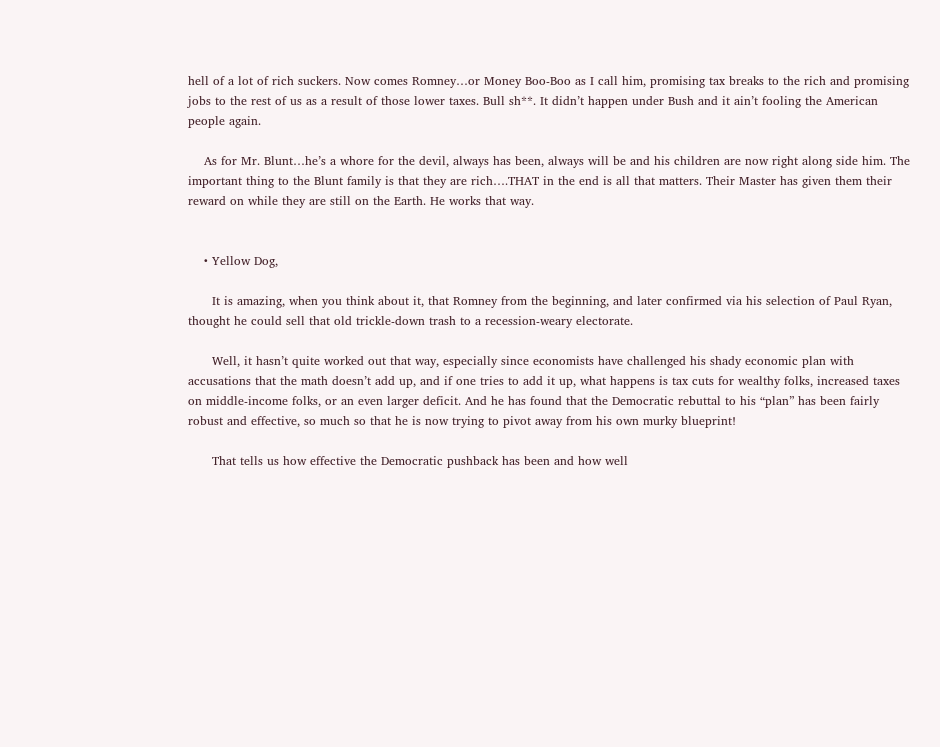hell of a lot of rich suckers. Now comes Romney…or Money Boo-Boo as I call him, promising tax breaks to the rich and promising jobs to the rest of us as a result of those lower taxes. Bull sh**. It didn’t happen under Bush and it ain’t fooling the American people again.

    As for Mr. Blunt…he’s a whore for the devil, always has been, always will be and his children are now right along side him. The important thing to the Blunt family is that they are rich….THAT in the end is all that matters. Their Master has given them their reward on while they are still on the Earth. He works that way.


    • Yellow Dog,

      It is amazing, when you think about it, that Romney from the beginning, and later confirmed via his selection of Paul Ryan, thought he could sell that old trickle-down trash to a recession-weary electorate.

      Well, it hasn’t quite worked out that way, especially since economists have challenged his shady economic plan with accusations that the math doesn’t add up, and if one tries to add it up, what happens is tax cuts for wealthy folks, increased taxes on middle-income folks, or an even larger deficit. And he has found that the Democratic rebuttal to his “plan” has been fairly robust and effective, so much so that he is now trying to pivot away from his own murky blueprint!

      That tells us how effective the Democratic pushback has been and how well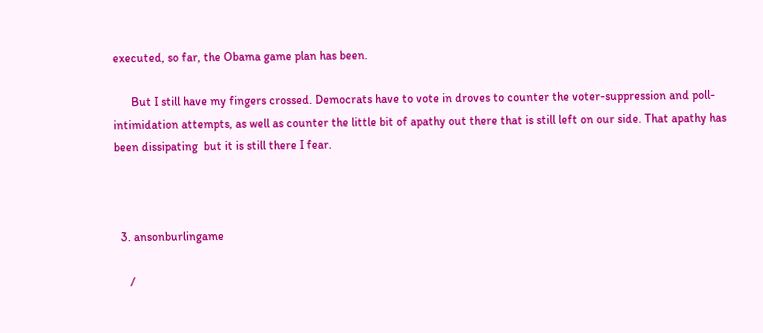executed, so far, the Obama game plan has been.

      But I still have my fingers crossed. Democrats have to vote in droves to counter the voter-suppression and poll-intimidation attempts, as well as counter the little bit of apathy out there that is still left on our side. That apathy has been dissipating  but it is still there I fear.



  3. ansonburlingame

     /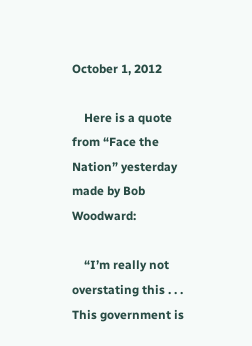October 1, 2012

    Here is a quote from “Face the Nation” yesterday made by Bob Woodward:

    “I’m really not overstating this . . . This government is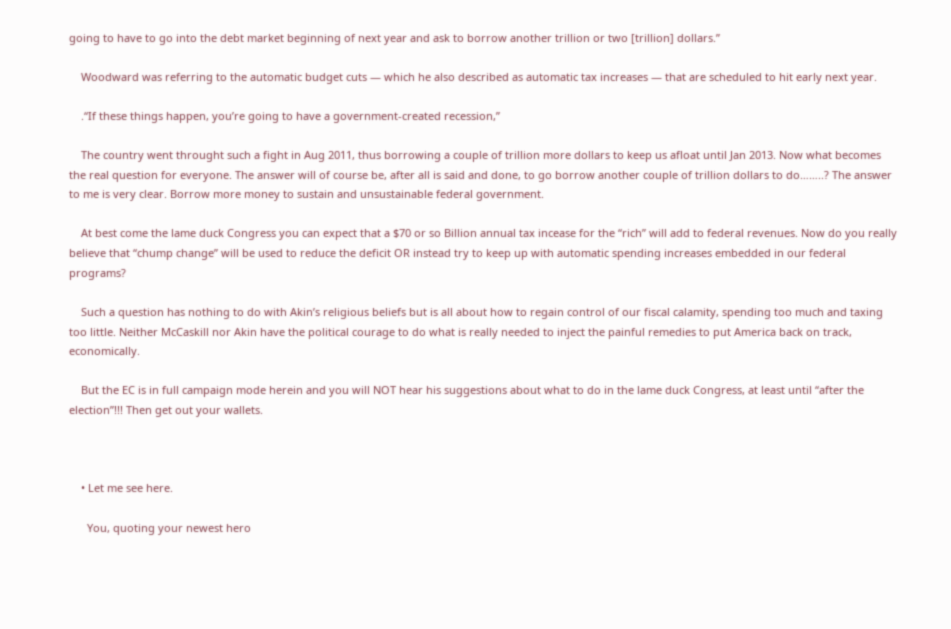going to have to go into the debt market beginning of next year and ask to borrow another trillion or two [trillion] dollars.”

    Woodward was referring to the automatic budget cuts — which he also described as automatic tax increases — that are scheduled to hit early next year.

    .“If these things happen, you’re going to have a government-created recession,”

    The country went throught such a fight in Aug 2011, thus borrowing a couple of trillion more dollars to keep us afloat until Jan 2013. Now what becomes the real question for everyone. The answer will of course be, after all is said and done, to go borrow another couple of trillion dollars to do……..? The answer to me is very clear. Borrow more money to sustain and unsustainable federal government.

    At best come the lame duck Congress you can expect that a $70 or so Billion annual tax incease for the “rich” will add to federal revenues. Now do you really believe that “chump change” will be used to reduce the deficit OR instead try to keep up with automatic spending increases embedded in our federal programs?

    Such a question has nothing to do with Akin’s religious beliefs but is all about how to regain control of our fiscal calamity, spending too much and taxing too little. Neither McCaskill nor Akin have the political courage to do what is really needed to inject the painful remedies to put America back on track, economically.

    But the EC is in full campaign mode herein and you will NOT hear his suggestions about what to do in the lame duck Congress, at least until “after the election”!!! Then get out your wallets.



    • Let me see here.

      You, quoting your newest hero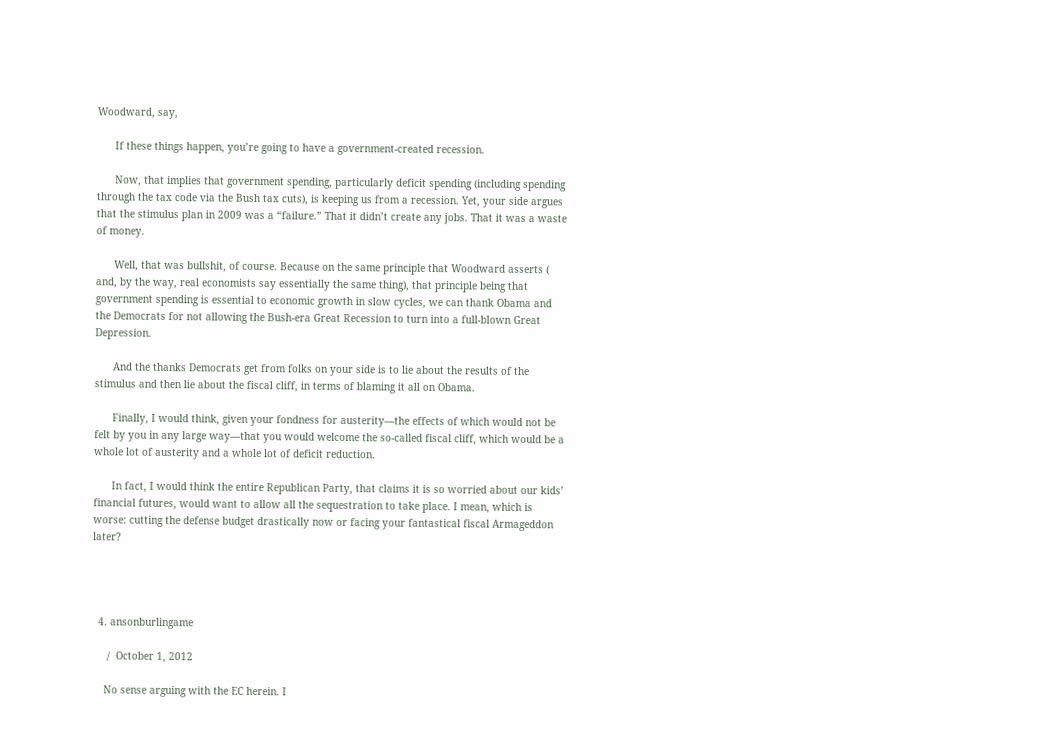Woodward, say,

      If these things happen, you’re going to have a government-created recession.

      Now, that implies that government spending, particularly deficit spending (including spending through the tax code via the Bush tax cuts), is keeping us from a recession. Yet, your side argues that the stimulus plan in 2009 was a “failure.” That it didn’t create any jobs. That it was a waste of money.

      Well, that was bullshit, of course. Because on the same principle that Woodward asserts ( and, by the way, real economists say essentially the same thing), that principle being that government spending is essential to economic growth in slow cycles, we can thank Obama and the Democrats for not allowing the Bush-era Great Recession to turn into a full-blown Great Depression.

      And the thanks Democrats get from folks on your side is to lie about the results of the stimulus and then lie about the fiscal cliff, in terms of blaming it all on Obama.

      Finally, I would think, given your fondness for austerity—the effects of which would not be felt by you in any large way—that you would welcome the so-called fiscal cliff, which would be a whole lot of austerity and a whole lot of deficit reduction.

      In fact, I would think the entire Republican Party, that claims it is so worried about our kids’ financial futures, would want to allow all the sequestration to take place. I mean, which is worse: cutting the defense budget drastically now or facing your fantastical fiscal Armageddon later?




  4. ansonburlingame

     /  October 1, 2012

    No sense arguing with the EC herein. I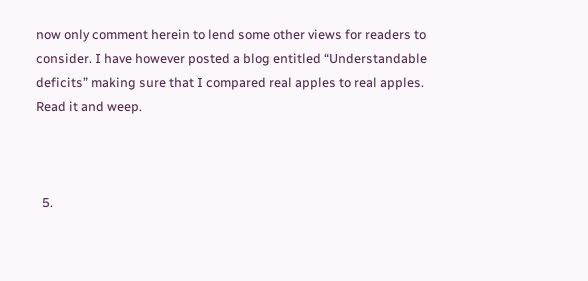now only comment herein to lend some other views for readers to consider. I have however posted a blog entitled “Understandable deficits” making sure that I compared real apples to real apples. Read it and weep.



  5.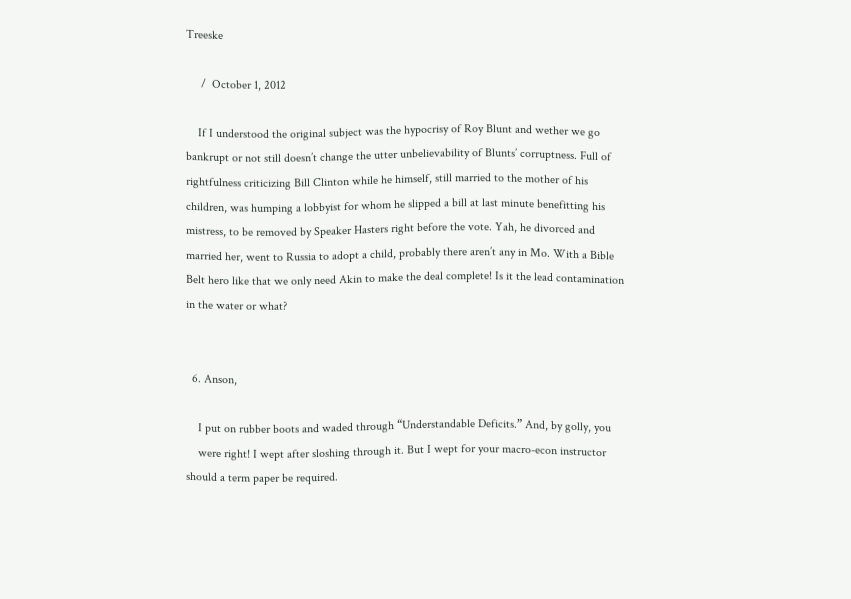Treeske

     /  October 1, 2012

    If I understood the original subject was the hypocrisy of Roy Blunt and wether we go bankrupt or not still doesn’t change the utter unbelievability of Blunts’ corruptness. Full of rightfulness criticizing Bill Clinton while he himself, still married to the mother of his children, was humping a lobbyist for whom he slipped a bill at last minute benefitting his mistress, to be removed by Speaker Hasters right before the vote. Yah, he divorced and married her, went to Russia to adopt a child, probably there aren’t any in Mo. With a Bible Belt hero like that we only need Akin to make the deal complete! Is it the lead contamination in the water or what?


  6. Anson,

    I put on rubber boots and waded through “Understandable Deficits.” And, by golly, you
    were right! I wept after sloshing through it. But I wept for your macro-econ instructor should a term paper be required.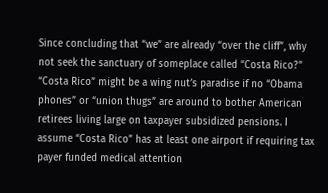Since concluding that “we” are already “over the cliff”, why not seek the sanctuary of someplace called “Costa Rico?” “Costa Rico” might be a wing nut’s paradise if no “Obama phones” or “union thugs” are around to bother American retirees living large on taxpayer subsidized pensions. I assume “Costa Rico” has at least one airport if requiring tax payer funded medical attention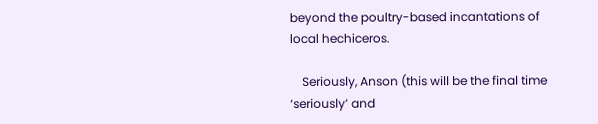beyond the poultry-based incantations of local hechiceros.

    Seriously, Anson (this will be the final time ‘seriously’ and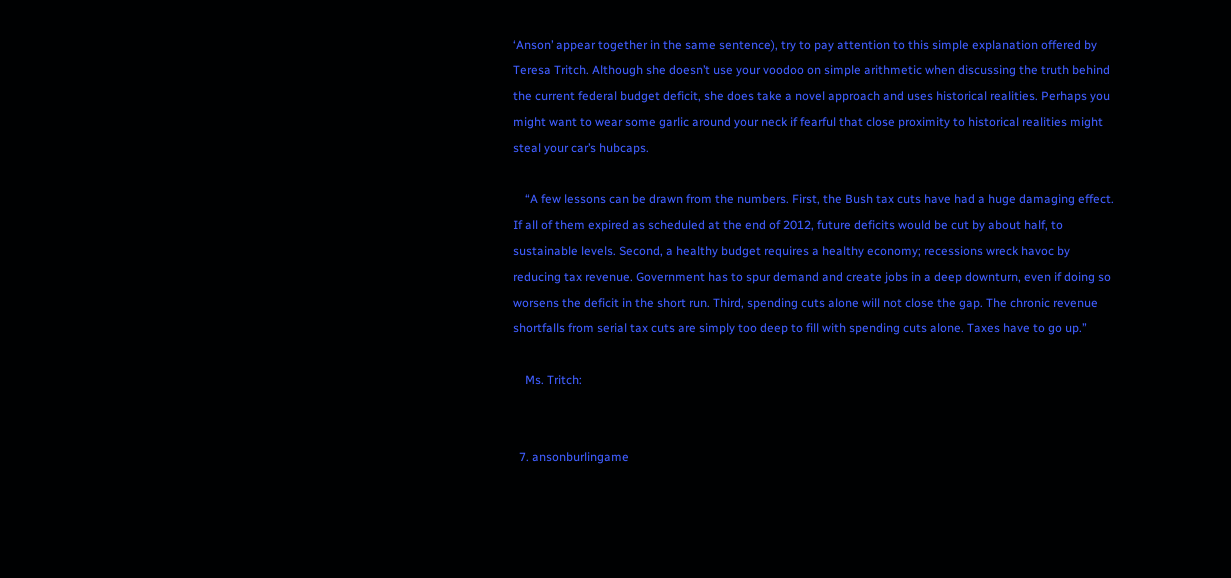‘Anson’ appear together in the same sentence), try to pay attention to this simple explanation offered by Teresa Tritch. Although she doesn’t use your voodoo on simple arithmetic when discussing the truth behind the current federal budget deficit, she does take a novel approach and uses historical realities. Perhaps you might want to wear some garlic around your neck if fearful that close proximity to historical realities might steal your car’s hubcaps.

    “A few lessons can be drawn from the numbers. First, the Bush tax cuts have had a huge damaging effect. If all of them expired as scheduled at the end of 2012, future deficits would be cut by about half, to sustainable levels. Second, a healthy budget requires a healthy economy; recessions wreck havoc by reducing tax revenue. Government has to spur demand and create jobs in a deep downturn, even if doing so worsens the deficit in the short run. Third, spending cuts alone will not close the gap. The chronic revenue shortfalls from serial tax cuts are simply too deep to fill with spending cuts alone. Taxes have to go up.”

    Ms. Tritch:


  7. ansonburlingame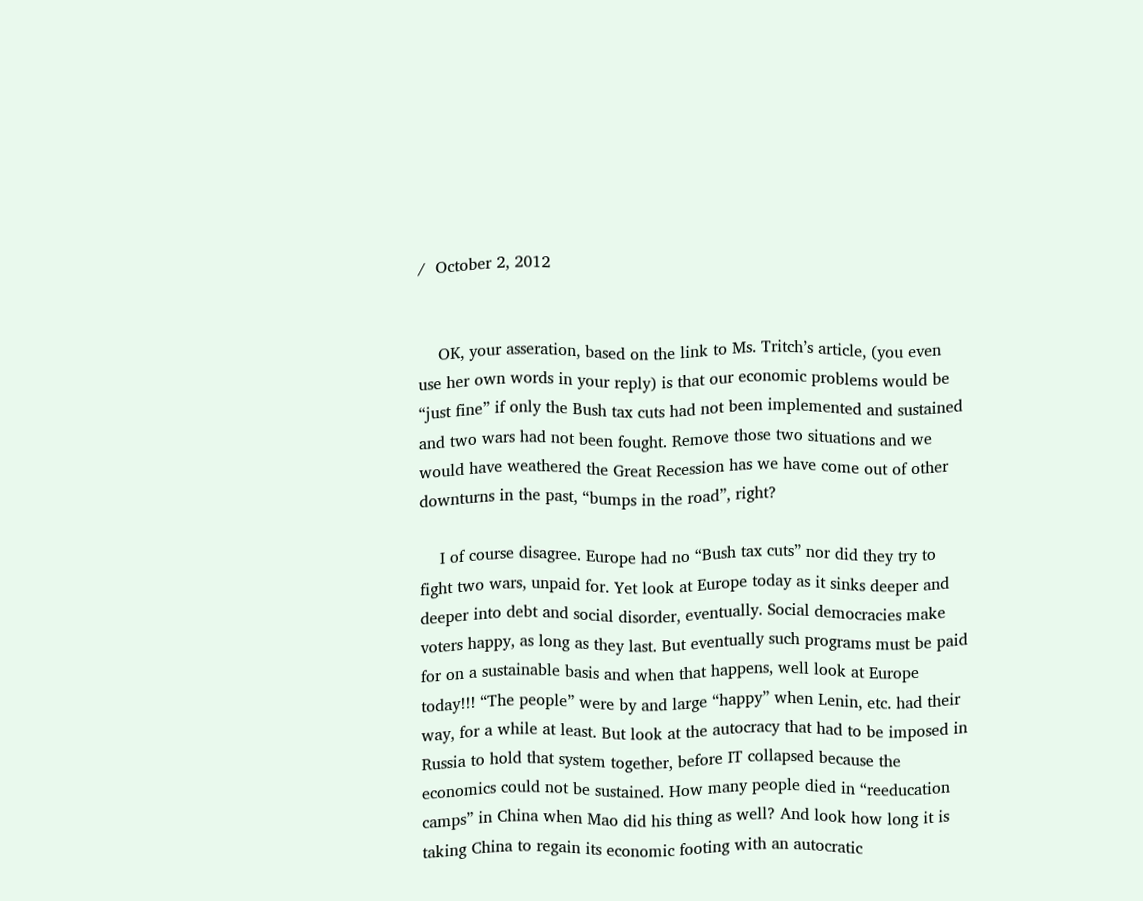/  October 2, 2012


    OK, your asseration, based on the link to Ms. Tritch’s article, (you even use her own words in your reply) is that our economic problems would be “just fine” if only the Bush tax cuts had not been implemented and sustained and two wars had not been fought. Remove those two situations and we would have weathered the Great Recession has we have come out of other downturns in the past, “bumps in the road”, right?

    I of course disagree. Europe had no “Bush tax cuts” nor did they try to fight two wars, unpaid for. Yet look at Europe today as it sinks deeper and deeper into debt and social disorder, eventually. Social democracies make voters happy, as long as they last. But eventually such programs must be paid for on a sustainable basis and when that happens, well look at Europe today!!! “The people” were by and large “happy” when Lenin, etc. had their way, for a while at least. But look at the autocracy that had to be imposed in Russia to hold that system together, before IT collapsed because the economics could not be sustained. How many people died in “reeducation camps” in China when Mao did his thing as well? And look how long it is taking China to regain its economic footing with an autocratic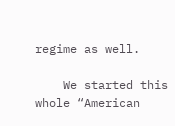regime as well.

    We started this whole “American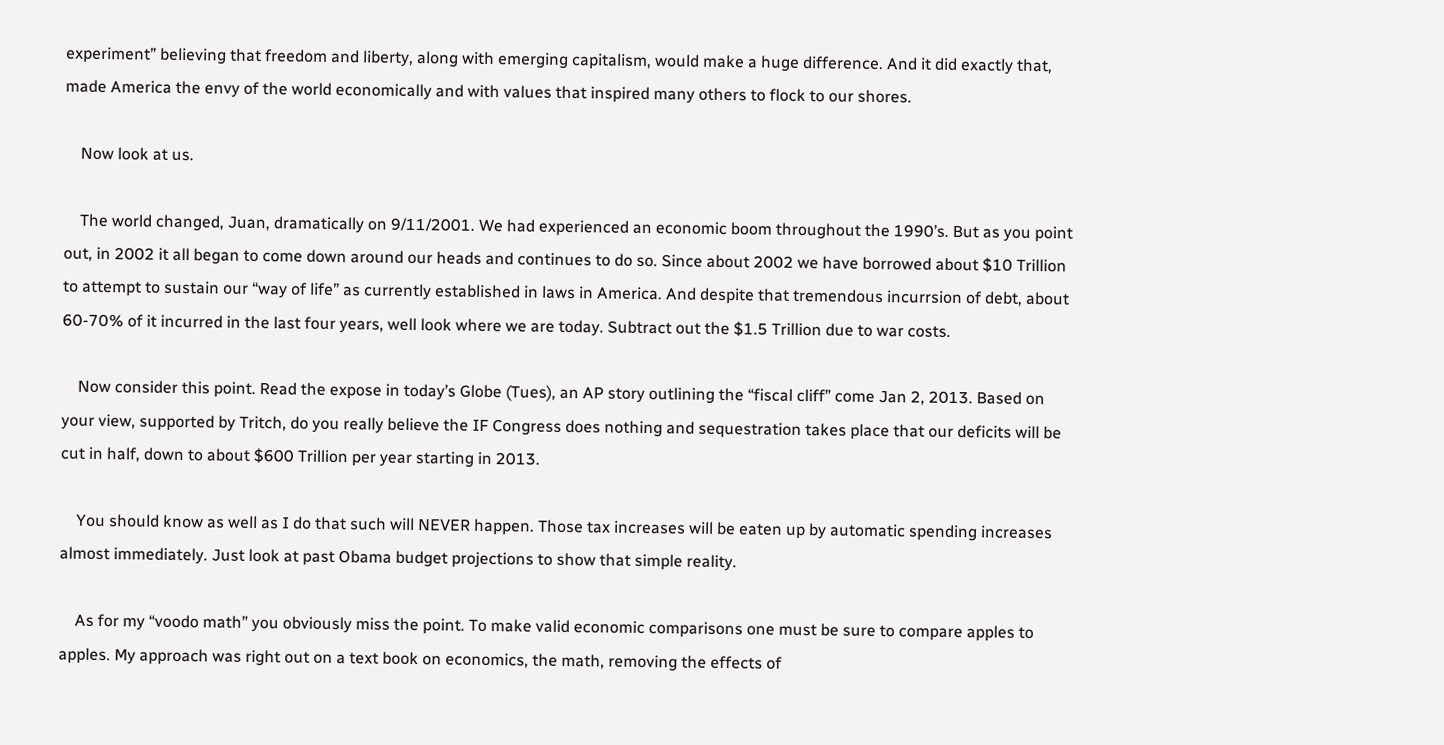experiment” believing that freedom and liberty, along with emerging capitalism, would make a huge difference. And it did exactly that, made America the envy of the world economically and with values that inspired many others to flock to our shores.

    Now look at us.

    The world changed, Juan, dramatically on 9/11/2001. We had experienced an economic boom throughout the 1990’s. But as you point out, in 2002 it all began to come down around our heads and continues to do so. Since about 2002 we have borrowed about $10 Trillion to attempt to sustain our “way of life” as currently established in laws in America. And despite that tremendous incurrsion of debt, about 60-70% of it incurred in the last four years, well look where we are today. Subtract out the $1.5 Trillion due to war costs.

    Now consider this point. Read the expose in today’s Globe (Tues), an AP story outlining the “fiscal cliff” come Jan 2, 2013. Based on your view, supported by Tritch, do you really believe the IF Congress does nothing and sequestration takes place that our deficits will be cut in half, down to about $600 Trillion per year starting in 2013.

    You should know as well as I do that such will NEVER happen. Those tax increases will be eaten up by automatic spending increases almost immediately. Just look at past Obama budget projections to show that simple reality.

    As for my “voodo math” you obviously miss the point. To make valid economic comparisons one must be sure to compare apples to apples. My approach was right out on a text book on economics, the math, removing the effects of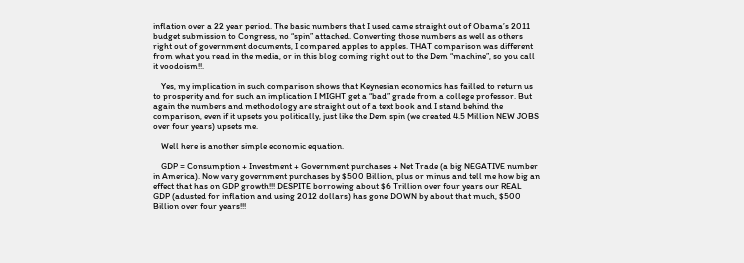inflation over a 22 year period. The basic numbers that I used came straight out of Obama’s 2011 budget submission to Congress, no “spin” attached. Converting those numbers as well as others right out of government documents, I compared apples to apples. THAT comparison was different from what you read in the media, or in this blog coming right out to the Dem “machine”, so you call it voodoism!!.

    Yes, my implication in such comparison shows that Keynesian economics has failled to return us to prosperity and for such an implication I MIGHT get a “bad” grade from a college professor. But again the numbers and methodology are straight out of a text book and I stand behind the comparison, even if it upsets you politically, just like the Dem spin (we created 4.5 Million NEW JOBS over four years) upsets me.

    Well here is another simple economic equation.

    GDP = Consumption + Investment + Government purchases + Net Trade (a big NEGATIVE number in America). Now vary government purchases by $500 Billion, plus or minus and tell me how big an effect that has on GDP growth!!! DESPITE borrowing about $6 Trillion over four years our REAL GDP (adusted for inflation and using 2012 dollars) has gone DOWN by about that much, $500 Billion over four years!!!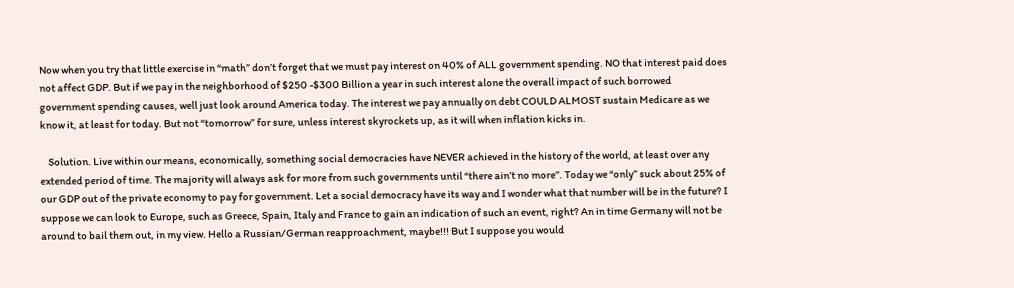Now when you try that little exercise in “math” don’t forget that we must pay interest on 40% of ALL government spending. NO that interest paid does not affect GDP. But if we pay in the neighborhood of $250 -$300 Billion a year in such interest alone the overall impact of such borrowed government spending causes, well just look around America today. The interest we pay annually on debt COULD ALMOST sustain Medicare as we know it, at least for today. But not “tomorrow” for sure, unless interest skyrockets up, as it will when inflation kicks in.

    Solution. Live within our means, economically, something social democracies have NEVER achieved in the history of the world, at least over any extended period of time. The majority will always ask for more from such governments until “there ain’t no more”. Today we “only” suck about 25% of our GDP out of the private economy to pay for government. Let a social democracy have its way and I wonder what that number will be in the future? I suppose we can look to Europe, such as Greece, Spain, Italy and France to gain an indication of such an event, right? An in time Germany will not be around to bail them out, in my view. Hello a Russian/German reapproachment, maybe!!! But I suppose you would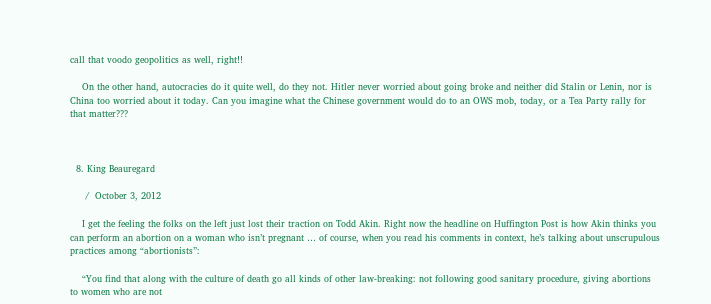call that voodo geopolitics as well, right!!

    On the other hand, autocracies do it quite well, do they not. Hitler never worried about going broke and neither did Stalin or Lenin, nor is China too worried about it today. Can you imagine what the Chinese government would do to an OWS mob, today, or a Tea Party rally for that matter???



  8. King Beauregard

     /  October 3, 2012

    I get the feeling the folks on the left just lost their traction on Todd Akin. Right now the headline on Huffington Post is how Akin thinks you can perform an abortion on a woman who isn’t pregnant … of course, when you read his comments in context, he’s talking about unscrupulous practices among “abortionists”:

    “You find that along with the culture of death go all kinds of other law-breaking: not following good sanitary procedure, giving abortions to women who are not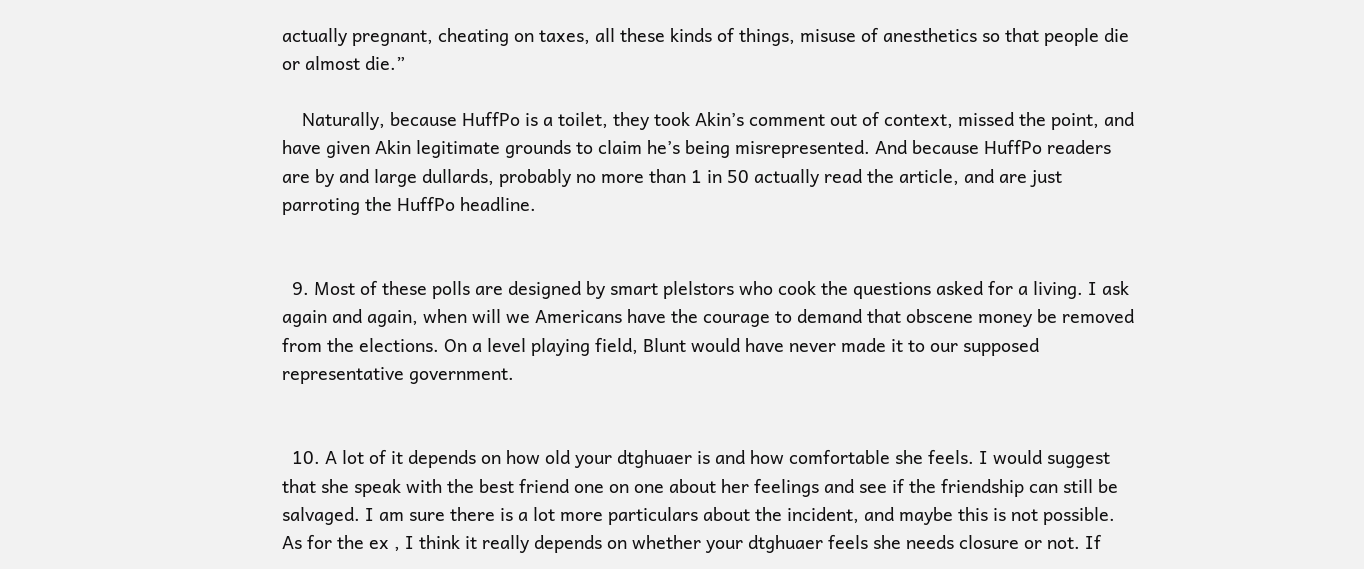actually pregnant, cheating on taxes, all these kinds of things, misuse of anesthetics so that people die or almost die.”

    Naturally, because HuffPo is a toilet, they took Akin’s comment out of context, missed the point, and have given Akin legitimate grounds to claim he’s being misrepresented. And because HuffPo readers are by and large dullards, probably no more than 1 in 50 actually read the article, and are just parroting the HuffPo headline.


  9. Most of these polls are designed by smart plelstors who cook the questions asked for a living. I ask again and again, when will we Americans have the courage to demand that obscene money be removed from the elections. On a level playing field, Blunt would have never made it to our supposed representative government.


  10. A lot of it depends on how old your dtghuaer is and how comfortable she feels. I would suggest that she speak with the best friend one on one about her feelings and see if the friendship can still be salvaged. I am sure there is a lot more particulars about the incident, and maybe this is not possible. As for the ex , I think it really depends on whether your dtghuaer feels she needs closure or not. If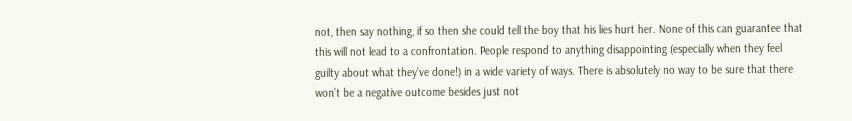not, then say nothing, if so then she could tell the boy that his lies hurt her. None of this can guarantee that this will not lead to a confrontation. People respond to anything disappointing (especially when they feel guilty about what they’ve done!) in a wide variety of ways. There is absolutely no way to be sure that there won’t be a negative outcome besides just not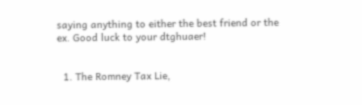saying anything to either the best friend or the ex. Good luck to your dtghuaer!


  1. The Romney Tax Lie,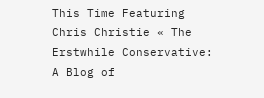This Time Featuring Chris Christie « The Erstwhile Conservative: A Blog of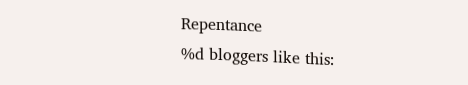Repentance
%d bloggers like this: